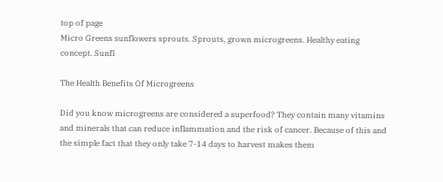top of page
Micro Greens sunflowers sprouts. Sprouts, grown microgreens. Healthy eating concept. Sunfl

The Health Benefits Of Microgreens

Did you know microgreens are considered a superfood? They contain many vitamins and minerals that can reduce inflammation and the risk of cancer. Because of this and the simple fact that they only take 7-14 days to harvest makes them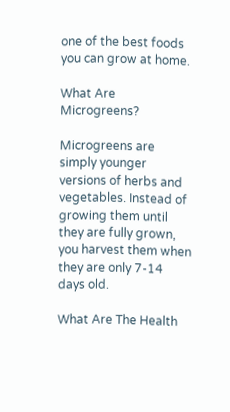one of the best foods you can grow at home.

What Are Microgreens?

Microgreens are simply younger versions of herbs and vegetables. Instead of growing them until they are fully grown, you harvest them when they are only 7-14 days old.

What Are The Health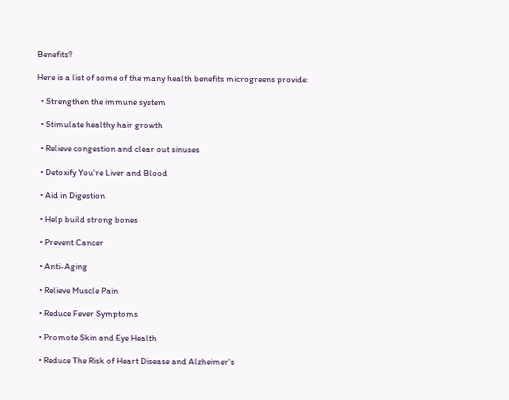Benefits?

Here is a list of some of the many health benefits microgreens provide:

  • Strengthen the immune system

  • Stimulate healthy hair growth

  • Relieve congestion and clear out sinuses

  • Detoxify You're Liver and Blood

  • Aid in Digestion

  • Help build strong bones

  • Prevent Cancer

  • Anti-Aging

  • Relieve Muscle Pain

  • Reduce Fever Symptoms

  • Promote Skin and Eye Health

  • Reduce The Risk of Heart Disease and Alzheimer's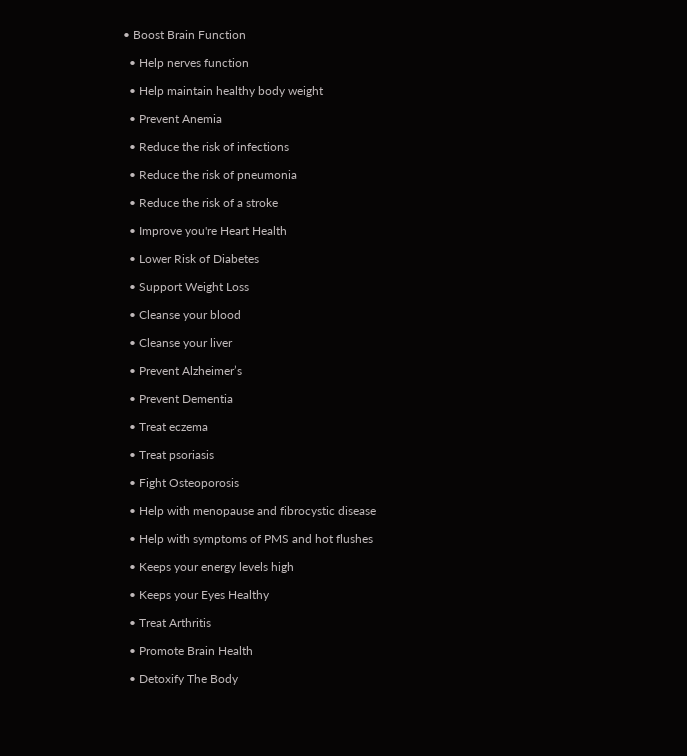• Boost Brain Function

  • Help nerves function

  • Help maintain healthy body weight

  • Prevent Anemia

  • Reduce the risk of infections

  • Reduce the risk of pneumonia

  • Reduce the risk of a stroke

  • Improve you're Heart Health

  • Lower Risk of Diabetes

  • Support Weight Loss

  • Cleanse your blood

  • Cleanse your liver

  • Prevent Alzheimer’s

  • Prevent Dementia

  • Treat eczema

  • Treat psoriasis

  • Fight Osteoporosis

  • Help with menopause and fibrocystic disease

  • Help with symptoms of PMS and hot flushes

  • Keeps your energy levels high

  • Keeps your Eyes Healthy

  • Treat Arthritis

  • Promote Brain Health

  • Detoxify The Body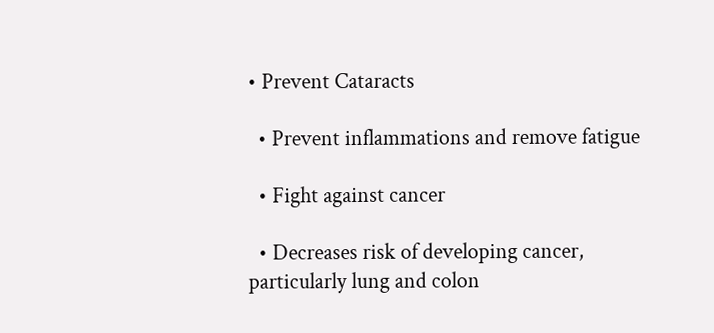• Prevent Cataracts

  • Prevent inflammations and remove fatigue

  • Fight against cancer

  • Decreases risk of developing cancer, particularly lung and colon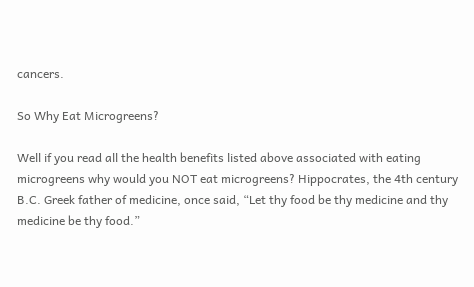cancers.

So Why Eat Microgreens?

Well if you read all the health benefits listed above associated with eating microgreens why would you NOT eat microgreens? Hippocrates, the 4th century B.C. Greek father of medicine, once said, “Let thy food be thy medicine and thy medicine be thy food.”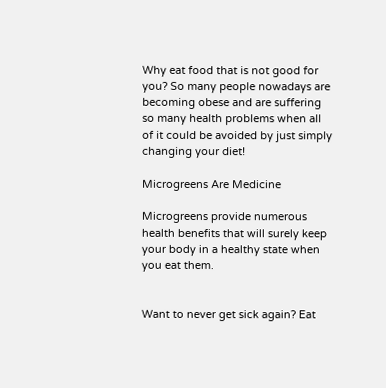Why eat food that is not good for you? So many people nowadays are becoming obese and are suffering so many health problems when all of it could be avoided by just simply changing your diet!

Microgreens Are Medicine

Microgreens provide numerous health benefits that will surely keep your body in a healthy state when you eat them.


Want to never get sick again? Eat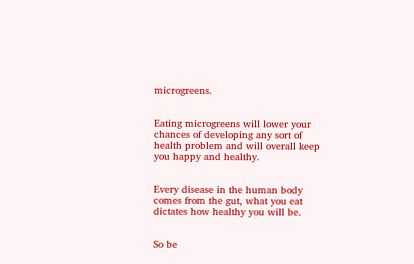microgreens.


Eating microgreens will lower your chances of developing any sort of health problem and will overall keep you happy and healthy.


Every disease in the human body comes from the gut, what you eat dictates how healthy you will be.


So be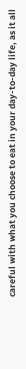careful with what you choose to eat in your day-to-day life, as it all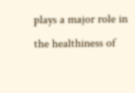plays a major role in the healthiness of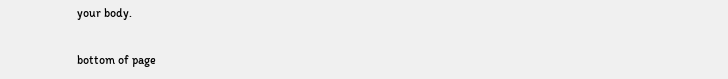your body.

bottom of page